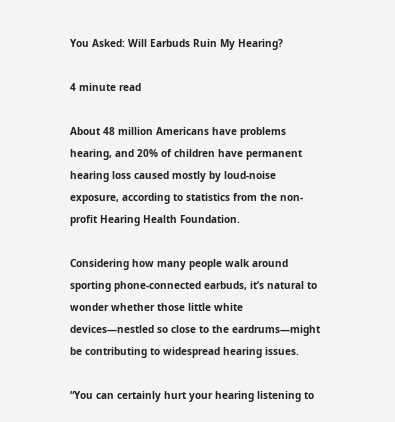You Asked: Will Earbuds Ruin My Hearing?

4 minute read

About 48 million Americans have problems hearing, and 20% of children have permanent hearing loss caused mostly by loud-noise exposure, according to statistics from the non-profit Hearing Health Foundation.

Considering how many people walk around sporting phone-connected earbuds, it’s natural to wonder whether those little white devices—nestled so close to the eardrums—might be contributing to widespread hearing issues.

“You can certainly hurt your hearing listening to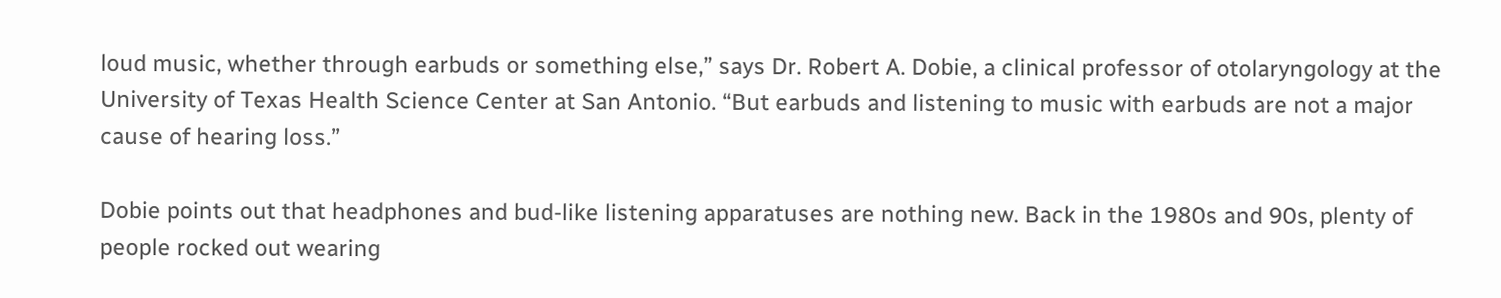loud music, whether through earbuds or something else,” says Dr. Robert A. Dobie, a clinical professor of otolaryngology at the University of Texas Health Science Center at San Antonio. “But earbuds and listening to music with earbuds are not a major cause of hearing loss.”

Dobie points out that headphones and bud-like listening apparatuses are nothing new. Back in the 1980s and 90s, plenty of people rocked out wearing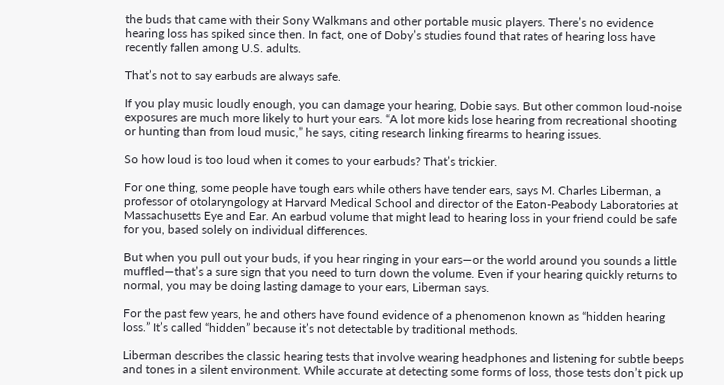the buds that came with their Sony Walkmans and other portable music players. There’s no evidence hearing loss has spiked since then. In fact, one of Doby’s studies found that rates of hearing loss have recently fallen among U.S. adults.

That’s not to say earbuds are always safe.

If you play music loudly enough, you can damage your hearing, Dobie says. But other common loud-noise exposures are much more likely to hurt your ears. “A lot more kids lose hearing from recreational shooting or hunting than from loud music,” he says, citing research linking firearms to hearing issues.

So how loud is too loud when it comes to your earbuds? That’s trickier.

For one thing, some people have tough ears while others have tender ears, says M. Charles Liberman, a professor of otolaryngology at Harvard Medical School and director of the Eaton-Peabody Laboratories at Massachusetts Eye and Ear. An earbud volume that might lead to hearing loss in your friend could be safe for you, based solely on individual differences.

But when you pull out your buds, if you hear ringing in your ears—or the world around you sounds a little muffled—that’s a sure sign that you need to turn down the volume. Even if your hearing quickly returns to normal, you may be doing lasting damage to your ears, Liberman says.

For the past few years, he and others have found evidence of a phenomenon known as “hidden hearing loss.” It’s called “hidden” because it’s not detectable by traditional methods.

Liberman describes the classic hearing tests that involve wearing headphones and listening for subtle beeps and tones in a silent environment. While accurate at detecting some forms of loss, those tests don’t pick up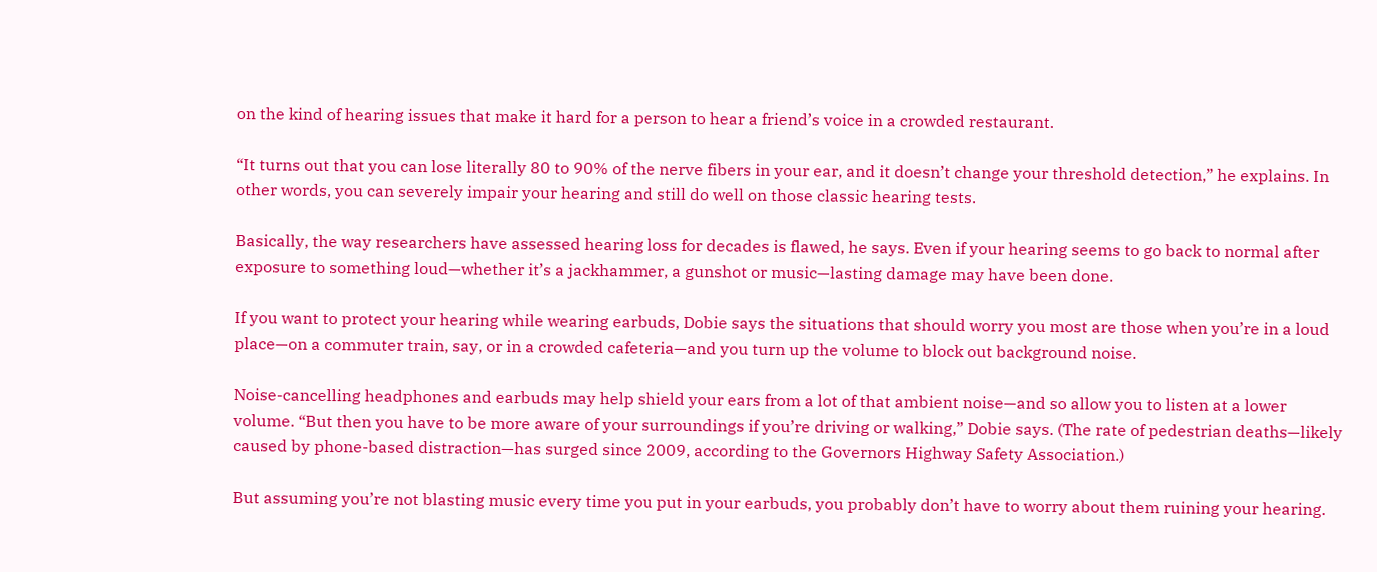on the kind of hearing issues that make it hard for a person to hear a friend’s voice in a crowded restaurant.

“It turns out that you can lose literally 80 to 90% of the nerve fibers in your ear, and it doesn’t change your threshold detection,” he explains. In other words, you can severely impair your hearing and still do well on those classic hearing tests.

Basically, the way researchers have assessed hearing loss for decades is flawed, he says. Even if your hearing seems to go back to normal after exposure to something loud—whether it’s a jackhammer, a gunshot or music—lasting damage may have been done.

If you want to protect your hearing while wearing earbuds, Dobie says the situations that should worry you most are those when you’re in a loud place—on a commuter train, say, or in a crowded cafeteria—and you turn up the volume to block out background noise.

Noise-cancelling headphones and earbuds may help shield your ears from a lot of that ambient noise—and so allow you to listen at a lower volume. “But then you have to be more aware of your surroundings if you’re driving or walking,” Dobie says. (The rate of pedestrian deaths—likely caused by phone-based distraction—has surged since 2009, according to the Governors Highway Safety Association.)

But assuming you’re not blasting music every time you put in your earbuds, you probably don’t have to worry about them ruining your hearing.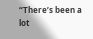“There’s been a lot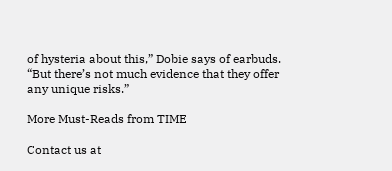of hysteria about this,” Dobie says of earbuds. “But there’s not much evidence that they offer any unique risks.”

More Must-Reads from TIME

Contact us at